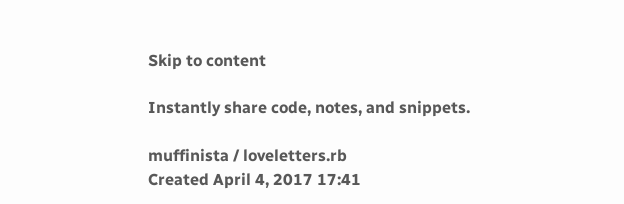Skip to content

Instantly share code, notes, and snippets.

muffinista / loveletters.rb
Created April 4, 2017 17:41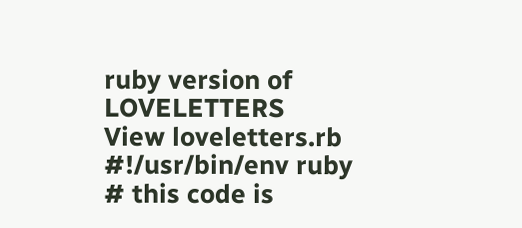ruby version of LOVELETTERS
View loveletters.rb
#!/usr/bin/env ruby
# this code is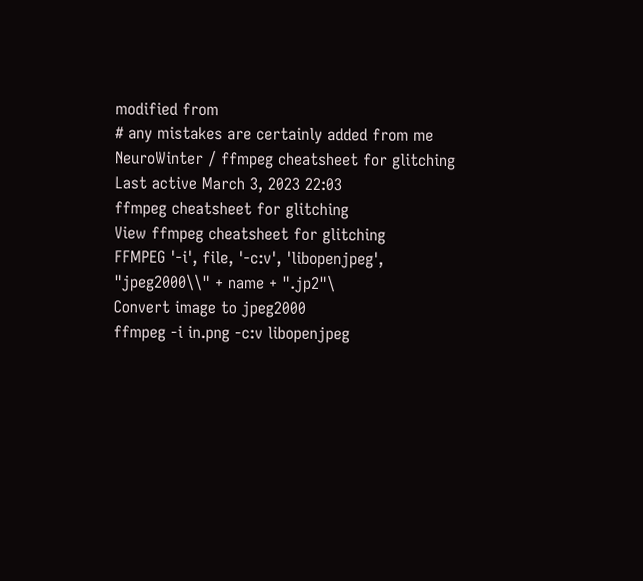modified from
# any mistakes are certainly added from me
NeuroWinter / ffmpeg cheatsheet for glitching
Last active March 3, 2023 22:03
ffmpeg cheatsheet for glitching
View ffmpeg cheatsheet for glitching
FFMPEG '-i', file, '-c:v', 'libopenjpeg', "jpeg2000\\" + name + ".jp2"\
Convert image to jpeg2000
ffmpeg -i in.png -c:v libopenjpeg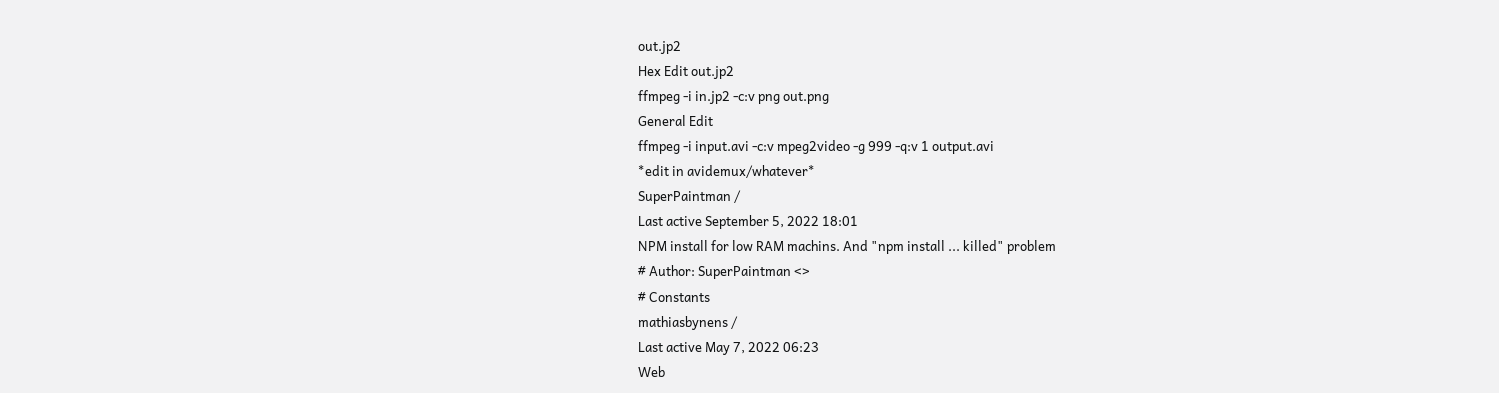out.jp2
Hex Edit out.jp2
ffmpeg -i in.jp2 -c:v png out.png
General Edit
ffmpeg -i input.avi -c:v mpeg2video -g 999 -q:v 1 output.avi
*edit in avidemux/whatever*
SuperPaintman /
Last active September 5, 2022 18:01
NPM install for low RAM machins. And "npm install ... killed" problem
# Author: SuperPaintman <>
# Constants
mathiasbynens /
Last active May 7, 2022 06:23
Web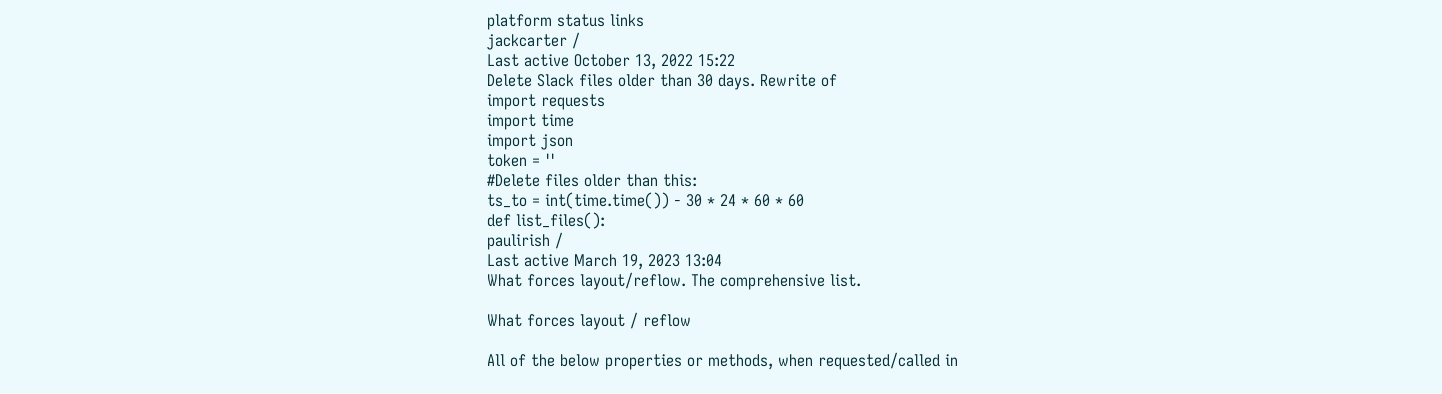platform status links
jackcarter /
Last active October 13, 2022 15:22
Delete Slack files older than 30 days. Rewrite of
import requests
import time
import json
token = ''
#Delete files older than this:
ts_to = int(time.time()) - 30 * 24 * 60 * 60
def list_files():
paulirish /
Last active March 19, 2023 13:04
What forces layout/reflow. The comprehensive list.

What forces layout / reflow

All of the below properties or methods, when requested/called in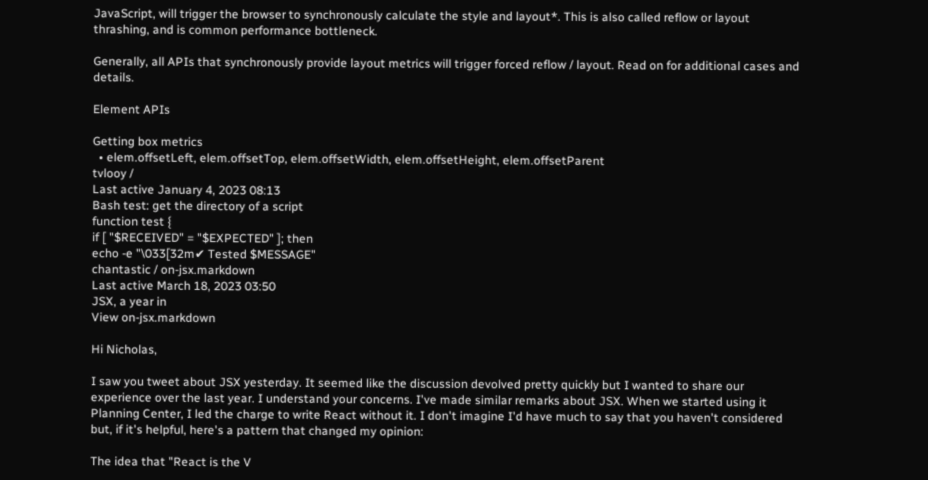JavaScript, will trigger the browser to synchronously calculate the style and layout*. This is also called reflow or layout thrashing, and is common performance bottleneck.

Generally, all APIs that synchronously provide layout metrics will trigger forced reflow / layout. Read on for additional cases and details.

Element APIs

Getting box metrics
  • elem.offsetLeft, elem.offsetTop, elem.offsetWidth, elem.offsetHeight, elem.offsetParent
tvlooy /
Last active January 4, 2023 08:13
Bash test: get the directory of a script
function test {
if [ "$RECEIVED" = "$EXPECTED" ]; then
echo -e "\033[32m✔ Tested $MESSAGE"
chantastic / on-jsx.markdown
Last active March 18, 2023 03:50
JSX, a year in
View on-jsx.markdown

Hi Nicholas,

I saw you tweet about JSX yesterday. It seemed like the discussion devolved pretty quickly but I wanted to share our experience over the last year. I understand your concerns. I've made similar remarks about JSX. When we started using it Planning Center, I led the charge to write React without it. I don't imagine I'd have much to say that you haven't considered but, if it's helpful, here's a pattern that changed my opinion:

The idea that "React is the V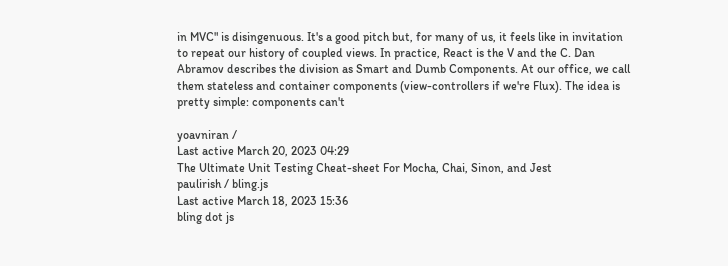in MVC" is disingenuous. It's a good pitch but, for many of us, it feels like in invitation to repeat our history of coupled views. In practice, React is the V and the C. Dan Abramov describes the division as Smart and Dumb Components. At our office, we call them stateless and container components (view-controllers if we're Flux). The idea is pretty simple: components can't

yoavniran /
Last active March 20, 2023 04:29
The Ultimate Unit Testing Cheat-sheet For Mocha, Chai, Sinon, and Jest
paulirish / bling.js
Last active March 18, 2023 15:36
bling dot js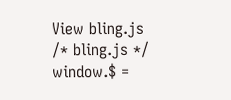View bling.js
/* bling.js */
window.$ =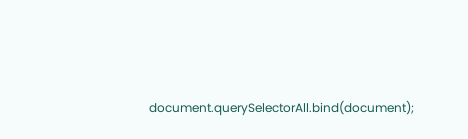document.querySelectorAll.bind(document);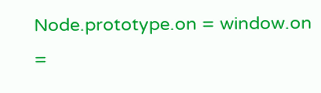Node.prototype.on = window.on =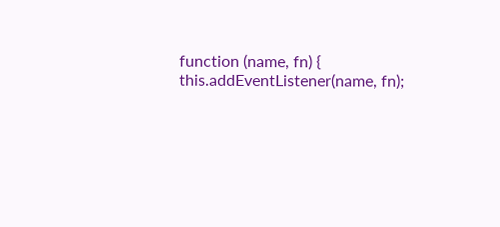function (name, fn) {
this.addEventListener(name, fn);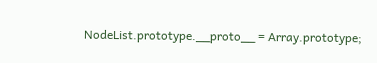NodeList.prototype.__proto__ = Array.prototype;